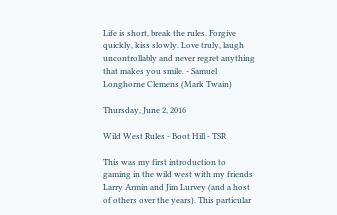Life is short, break the rules. Forgive quickly, kiss slowly. Love truly, laugh uncontrollably and never regret anything that makes you smile. - Samuel Longhorne Clemens (Mark Twain)

Thursday, June 2, 2016

Wild West Rules - Boot Hill - TSR

This was my first introduction to gaming in the wild west with my friends Larry Armin and Jim Lurvey (and a host of others over the years). This particular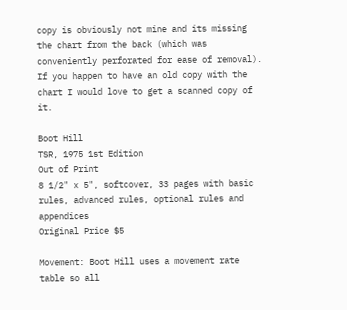copy is obviously not mine and its missing the chart from the back (which was conveniently perforated for ease of removal). If you happen to have an old copy with the chart I would love to get a scanned copy of it.

Boot Hill
TSR, 1975 1st Edition
Out of Print
8 1/2" x 5", softcover, 33 pages with basic rules, advanced rules, optional rules and appendices
Original Price $5

Movement: Boot Hill uses a movement rate table so all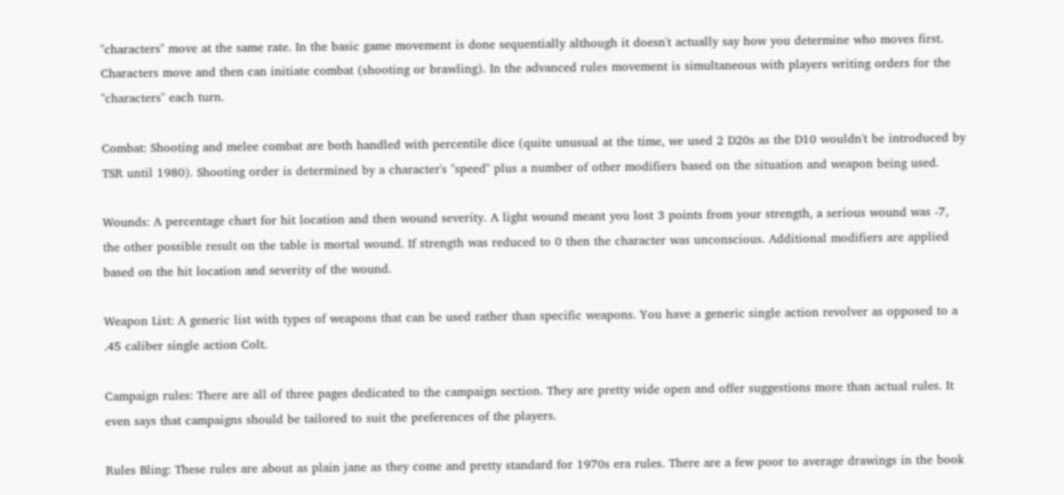"characters" move at the same rate. In the basic game movement is done sequentially although it doesn't actually say how you determine who moves first. Characters move and then can initiate combat (shooting or brawling). In the advanced rules movement is simultaneous with players writing orders for the "characters" each turn.

Combat: Shooting and melee combat are both handled with percentile dice (quite unusual at the time, we used 2 D20s as the D10 wouldn't be introduced by TSR until 1980). Shooting order is determined by a character's "speed" plus a number of other modifiers based on the situation and weapon being used.

Wounds: A percentage chart for hit location and then wound severity. A light wound meant you lost 3 points from your strength, a serious wound was -7, the other possible result on the table is mortal wound. If strength was reduced to 0 then the character was unconscious. Additional modifiers are applied based on the hit location and severity of the wound.

Weapon List: A generic list with types of weapons that can be used rather than specific weapons. You have a generic single action revolver as opposed to a .45 caliber single action Colt.

Campaign rules: There are all of three pages dedicated to the campaign section. They are pretty wide open and offer suggestions more than actual rules. It even says that campaigns should be tailored to suit the preferences of the players.

Rules Bling: These rules are about as plain jane as they come and pretty standard for 1970s era rules. There are a few poor to average drawings in the book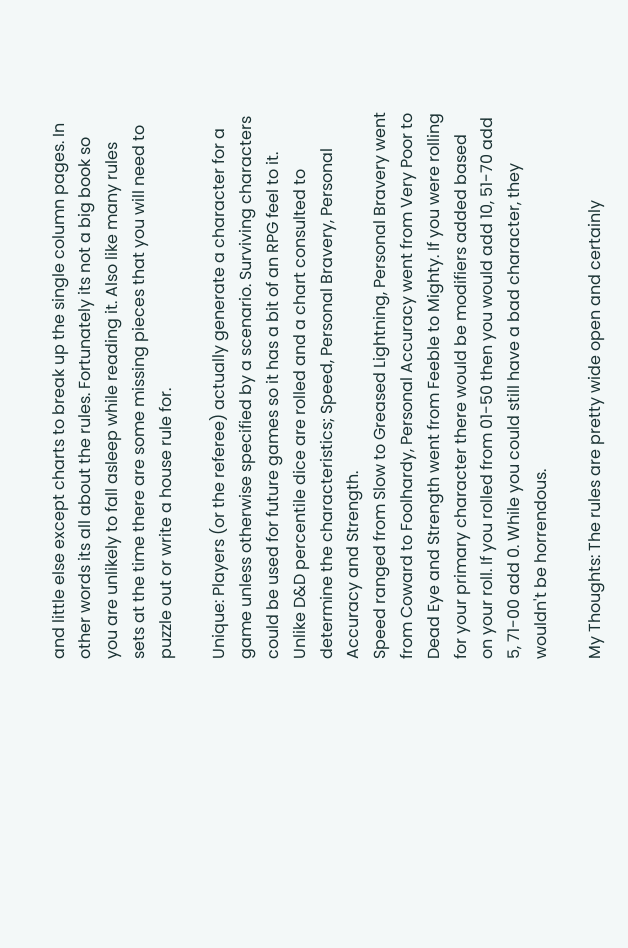and little else except charts to break up the single column pages. In other words its all about the rules. Fortunately its not a big book so you are unlikely to fall asleep while reading it. Also like many rules sets at the time there are some missing pieces that you will need to puzzle out or write a house rule for.

Unique: Players (or the referee) actually generate a character for a game unless otherwise specified by a scenario. Surviving characters could be used for future games so it has a bit of an RPG feel to it. Unlike D&D percentile dice are rolled and a chart consulted to determine the characteristics; Speed, Personal Bravery, Personal Accuracy and Strength.
Speed ranged from Slow to Greased Lightning, Personal Bravery went from Coward to Foolhardy, Personal Accuracy went from Very Poor to Dead Eye and Strength went from Feeble to Mighty. If you were rolling for your primary character there would be modifiers added based on your roll. If you rolled from 01-50 then you would add 10, 51-70 add 5, 71-00 add 0. While you could still have a bad character, they wouldn't be horrendous.

My Thoughts: The rules are pretty wide open and certainly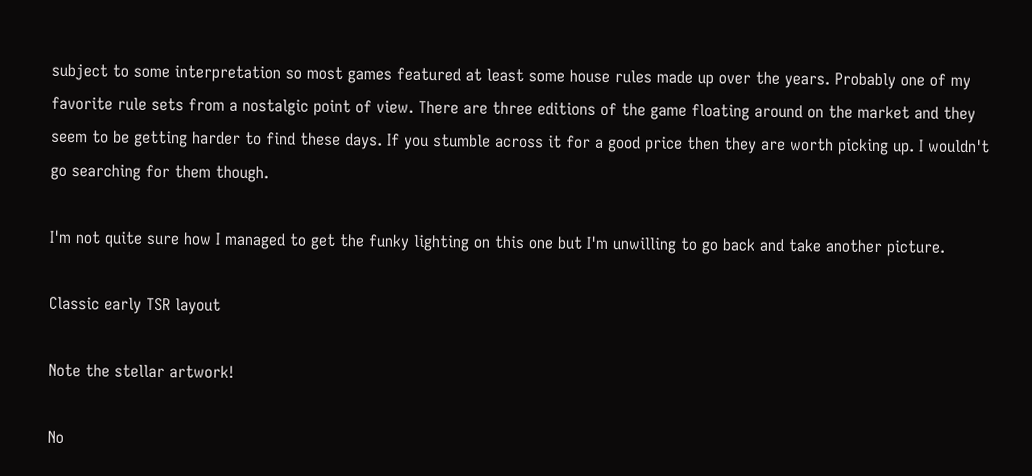subject to some interpretation so most games featured at least some house rules made up over the years. Probably one of my favorite rule sets from a nostalgic point of view. There are three editions of the game floating around on the market and they seem to be getting harder to find these days. If you stumble across it for a good price then they are worth picking up. I wouldn't go searching for them though.

I'm not quite sure how I managed to get the funky lighting on this one but I'm unwilling to go back and take another picture.

Classic early TSR layout

Note the stellar artwork!

No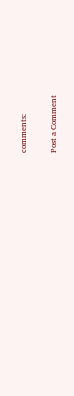comments:

Post a Comment